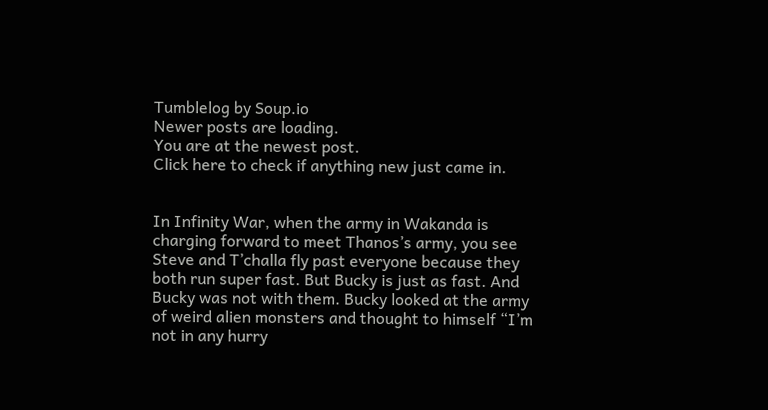Tumblelog by Soup.io
Newer posts are loading.
You are at the newest post.
Click here to check if anything new just came in.


In Infinity War, when the army in Wakanda is charging forward to meet Thanos’s army, you see Steve and T’challa fly past everyone because they both run super fast. But Bucky is just as fast. And Bucky was not with them. Bucky looked at the army of weird alien monsters and thought to himself “I’m not in any hurry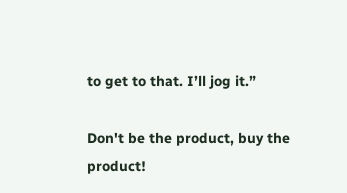to get to that. I’ll jog it.”

Don't be the product, buy the product!